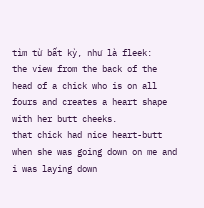tìm từ bất kỳ, như là fleek:
the view from the back of the head of a chick who is on all fours and creates a heart shape with her butt cheeks.
that chick had nice heart-butt when she was going down on me and i was laying down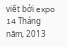viết bởi expo 14 Tháng năm, 2013